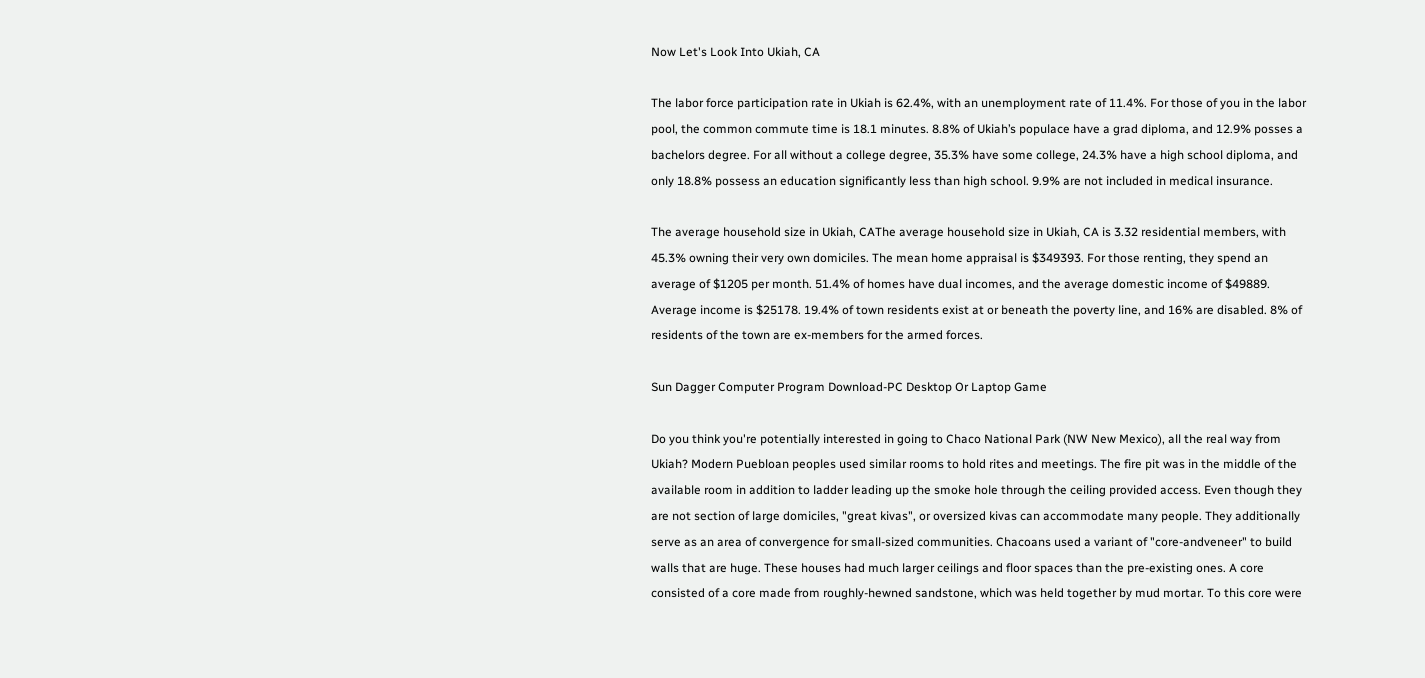Now Let's Look Into Ukiah, CA

The labor force participation rate in Ukiah is 62.4%, with an unemployment rate of 11.4%. For those of you in the labor pool, the common commute time is 18.1 minutes. 8.8% of Ukiah’s populace have a grad diploma, and 12.9% posses a bachelors degree. For all without a college degree, 35.3% have some college, 24.3% have a high school diploma, and only 18.8% possess an education significantly less than high school. 9.9% are not included in medical insurance.

The average household size in Ukiah, CAThe average household size in Ukiah, CA is 3.32 residential members, with 45.3% owning their very own domiciles. The mean home appraisal is $349393. For those renting, they spend an average of $1205 per month. 51.4% of homes have dual incomes, and the average domestic income of $49889. Average income is $25178. 19.4% of town residents exist at or beneath the poverty line, and 16% are disabled. 8% of residents of the town are ex-members for the armed forces.

Sun Dagger Computer Program Download-PC Desktop Or Laptop Game

Do you think you're potentially interested in going to Chaco National Park (NW New Mexico), all the real way from Ukiah? Modern Puebloan peoples used similar rooms to hold rites and meetings. The fire pit was in the middle of the available room in addition to ladder leading up the smoke hole through the ceiling provided access. Even though they are not section of large domiciles, "great kivas", or oversized kivas can accommodate many people. They additionally serve as an area of convergence for small-sized communities. Chacoans used a variant of "core-andveneer" to build walls that are huge. These houses had much larger ceilings and floor spaces than the pre-existing ones. A core consisted of a core made from roughly-hewned sandstone, which was held together by mud mortar. To this core were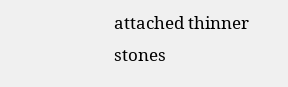attached thinner stones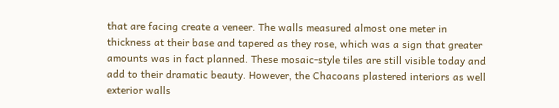that are facing create a veneer. The walls measured almost one meter in thickness at their base and tapered as they rose, which was a sign that greater amounts was in fact planned. These mosaic-style tiles are still visible today and add to their dramatic beauty. However, the Chacoans plastered interiors as well exterior walls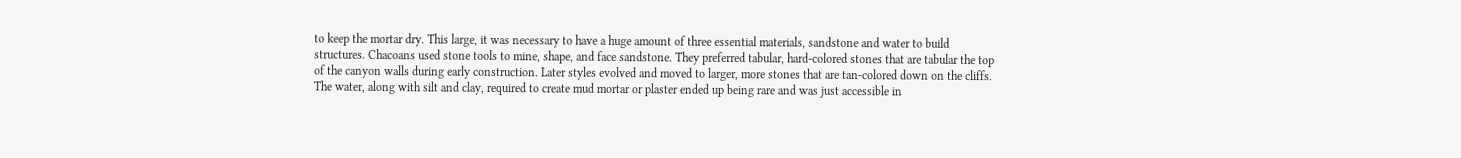to keep the mortar dry. This large, it was necessary to have a huge amount of three essential materials, sandstone and water to build structures. Chacoans used stone tools to mine, shape, and face sandstone. They preferred tabular, hard-colored stones that are tabular the top of the canyon walls during early construction. Later styles evolved and moved to larger, more stones that are tan-colored down on the cliffs. The water, along with silt and clay, required to create mud mortar or plaster ended up being rare and was just accessible in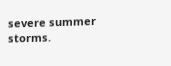severe summer storms.